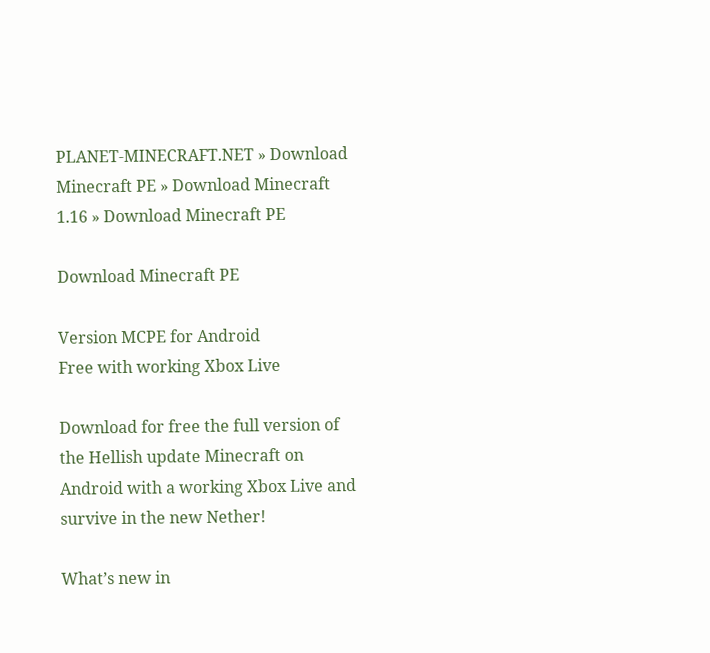PLANET-MINECRAFT.NET » Download Minecraft PE » Download Minecraft 1.16 » Download Minecraft PE

Download Minecraft PE

Version MCPE for Android
Free with working Xbox Live

Download for free the full version of the Hellish update Minecraft on Android with a working Xbox Live and survive in the new Nether!

What’s new in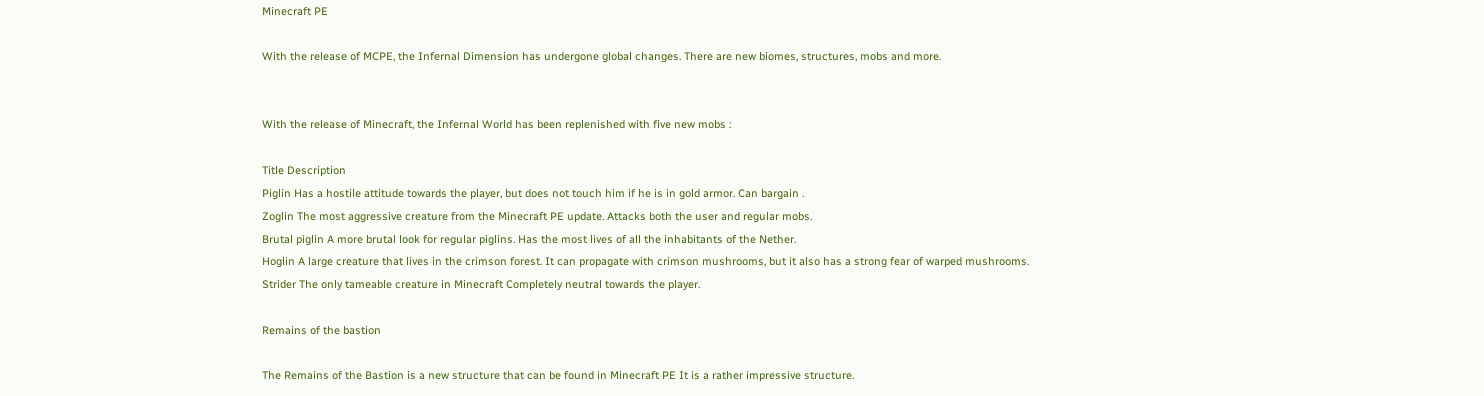Minecraft PE

With the release of MCPE, the Infernal Dimension has undergone global changes. There are new biomes, structures, mobs and more.


With the release of Minecraft, the Infernal World has been replenished with five new mobs :

Title Description
Piglin Has a hostile attitude towards the player, but does not touch him if he is in gold armor. Can bargain .
Zoglin The most aggressive creature from the Minecraft PE update. Attacks both the user and regular mobs.
Brutal piglin A more brutal look for regular piglins. Has the most lives of all the inhabitants of the Nether.
Hoglin A large creature that lives in the crimson forest. It can propagate with crimson mushrooms, but it also has a strong fear of warped mushrooms.
Strider The only tameable creature in Minecraft Completely neutral towards the player.

Remains of the bastion

The Remains of the Bastion is a new structure that can be found in Minecraft PE It is a rather impressive structure.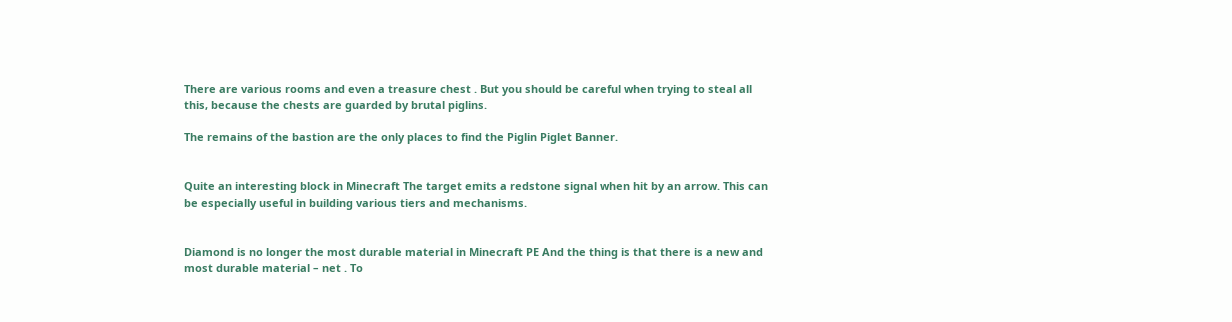There are various rooms and even a treasure chest . But you should be careful when trying to steal all this, because the chests are guarded by brutal piglins.

The remains of the bastion are the only places to find the Piglin Piglet Banner.


Quite an interesting block in Minecraft The target emits a redstone signal when hit by an arrow. This can be especially useful in building various tiers and mechanisms.


Diamond is no longer the most durable material in Minecraft PE And the thing is that there is a new and most durable material – net . To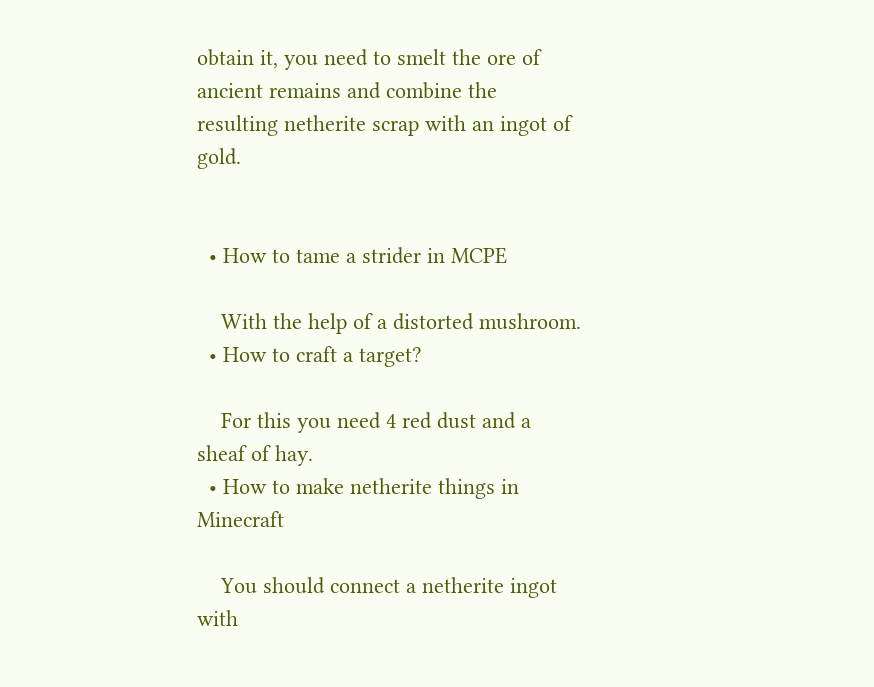obtain it, you need to smelt the ore of ancient remains and combine the resulting netherite scrap with an ingot of gold.


  • How to tame a strider in MCPE

    With the help of a distorted mushroom.
  • How to craft a target?

    For this you need 4 red dust and a sheaf of hay.
  • How to make netherite things in Minecraft

    You should connect a netherite ingot with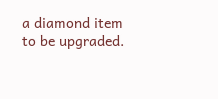a diamond item to be upgraded.